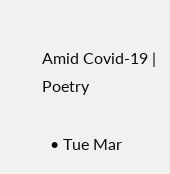Amid Covid-19 | Poetry

  • Tue Mar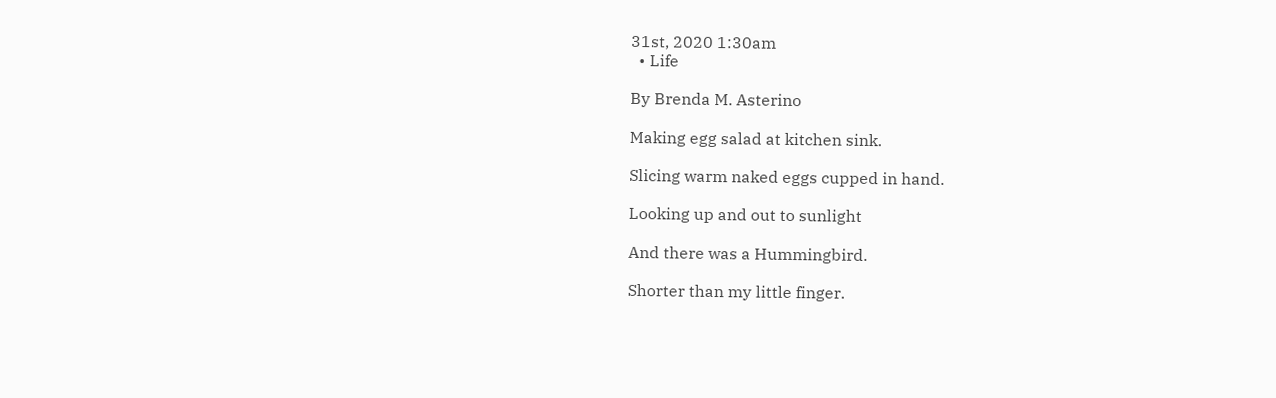31st, 2020 1:30am
  • Life

By Brenda M. Asterino

Making egg salad at kitchen sink.

Slicing warm naked eggs cupped in hand.

Looking up and out to sunlight

And there was a Hummingbird.

Shorter than my little finger.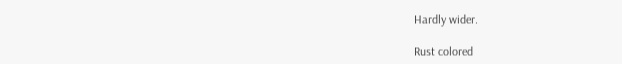Hardly wider.

Rust colored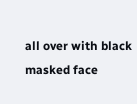all over with black masked face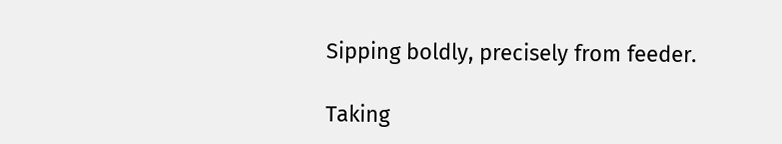Sipping boldly, precisely from feeder.

Taking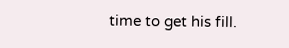time to get his fill.